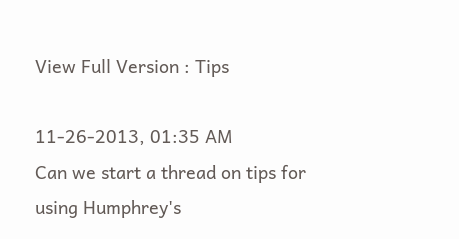View Full Version : Tips

11-26-2013, 01:35 AM
Can we start a thread on tips for using Humphrey's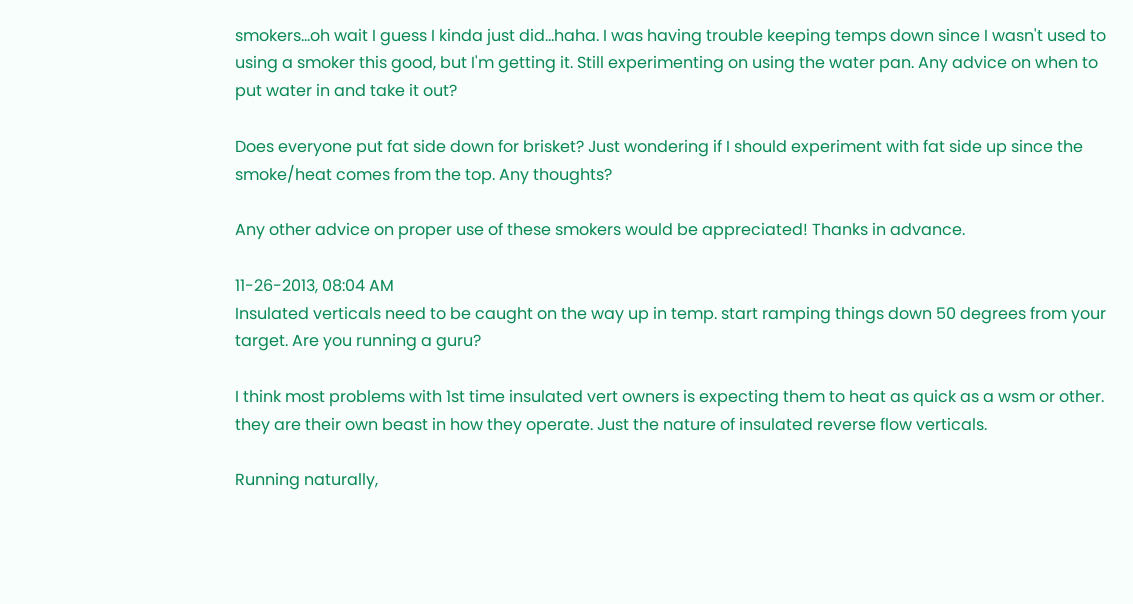smokers...oh wait I guess I kinda just did...haha. I was having trouble keeping temps down since I wasn't used to using a smoker this good, but I'm getting it. Still experimenting on using the water pan. Any advice on when to put water in and take it out?

Does everyone put fat side down for brisket? Just wondering if I should experiment with fat side up since the smoke/heat comes from the top. Any thoughts?

Any other advice on proper use of these smokers would be appreciated! Thanks in advance.

11-26-2013, 08:04 AM
Insulated verticals need to be caught on the way up in temp. start ramping things down 50 degrees from your target. Are you running a guru?

I think most problems with 1st time insulated vert owners is expecting them to heat as quick as a wsm or other. they are their own beast in how they operate. Just the nature of insulated reverse flow verticals.

Running naturally,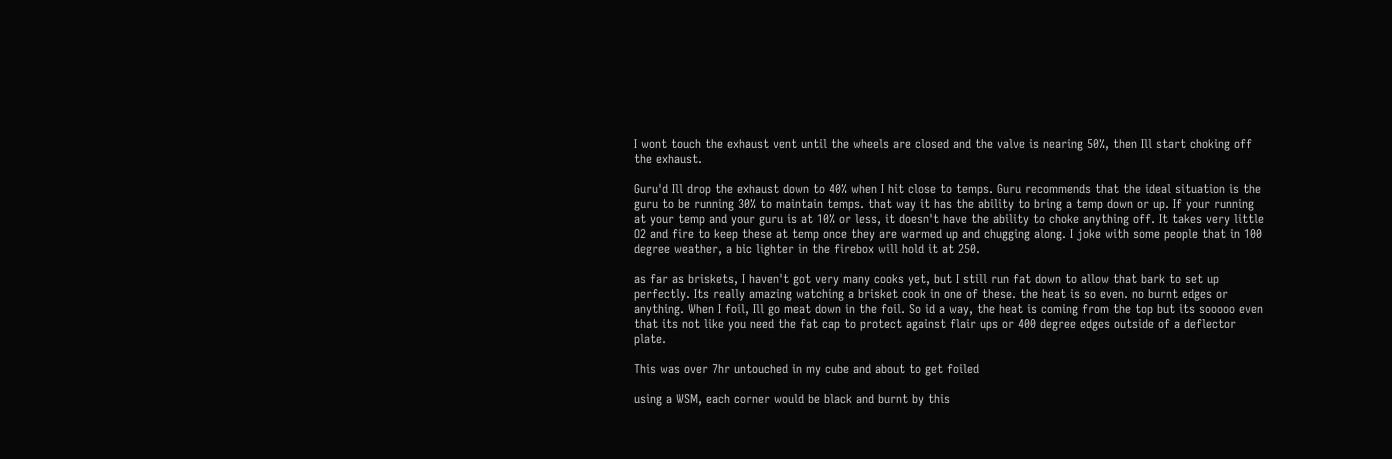I wont touch the exhaust vent until the wheels are closed and the valve is nearing 50%, then Ill start choking off the exhaust.

Guru'd Ill drop the exhaust down to 40% when I hit close to temps. Guru recommends that the ideal situation is the guru to be running 30% to maintain temps. that way it has the ability to bring a temp down or up. If your running at your temp and your guru is at 10% or less, it doesn't have the ability to choke anything off. It takes very little O2 and fire to keep these at temp once they are warmed up and chugging along. I joke with some people that in 100 degree weather, a bic lighter in the firebox will hold it at 250.

as far as briskets, I haven't got very many cooks yet, but I still run fat down to allow that bark to set up perfectly. Its really amazing watching a brisket cook in one of these. the heat is so even. no burnt edges or anything. When I foil, Ill go meat down in the foil. So id a way, the heat is coming from the top but its sooooo even that its not like you need the fat cap to protect against flair ups or 400 degree edges outside of a deflector plate.

This was over 7hr untouched in my cube and about to get foiled

using a WSM, each corner would be black and burnt by this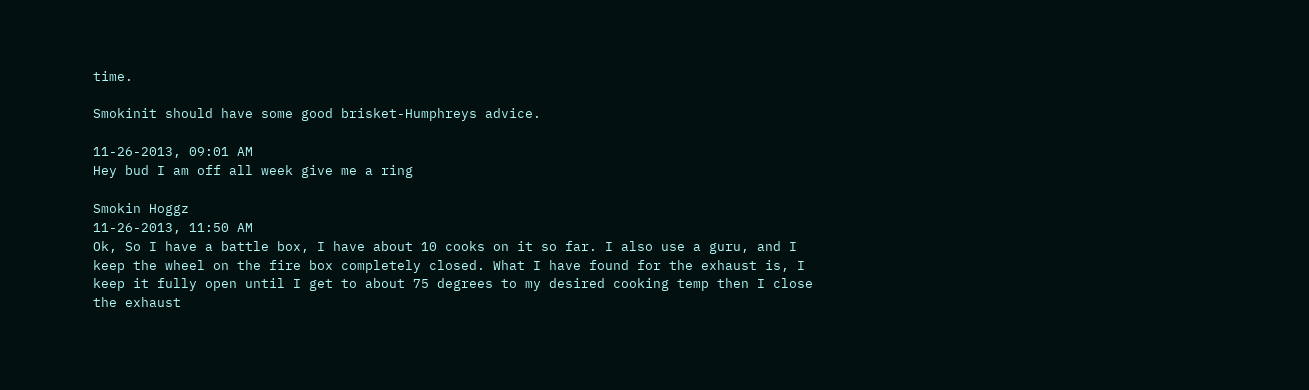time.

Smokinit should have some good brisket-Humphreys advice.

11-26-2013, 09:01 AM
Hey bud I am off all week give me a ring

Smokin Hoggz
11-26-2013, 11:50 AM
Ok, So I have a battle box, I have about 10 cooks on it so far. I also use a guru, and I keep the wheel on the fire box completely closed. What I have found for the exhaust is, I keep it fully open until I get to about 75 degrees to my desired cooking temp then I close the exhaust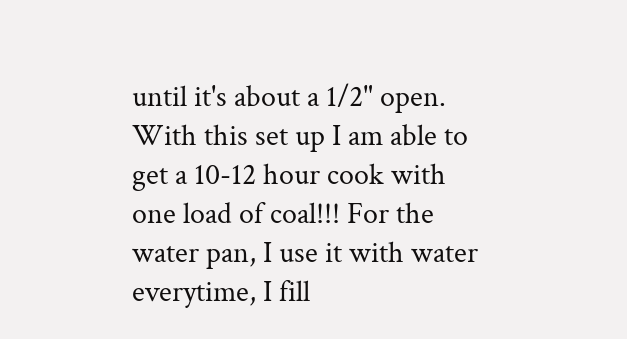until it's about a 1/2" open. With this set up I am able to get a 10-12 hour cook with one load of coal!!! For the water pan, I use it with water everytime, I fill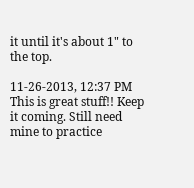it until it's about 1" to the top.

11-26-2013, 12:37 PM
This is great stuff!! Keep it coming. Still need mine to practice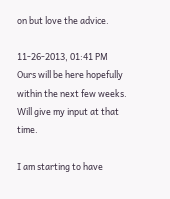on but love the advice.

11-26-2013, 01:41 PM
Ours will be here hopefully within the next few weeks. Will give my input at that time.

I am starting to have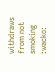withdraws from not smoking :wacko: